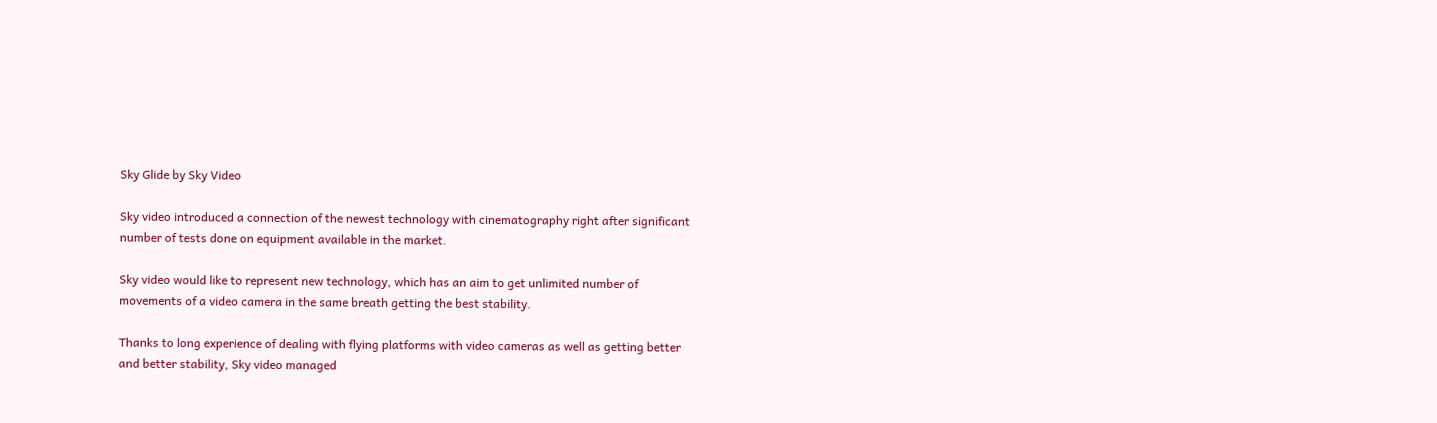Sky Glide by Sky Video

Sky video introduced a connection of the newest technology with cinematography right after significant number of tests done on equipment available in the market.

Sky video would like to represent new technology, which has an aim to get unlimited number of movements of a video camera in the same breath getting the best stability.

Thanks to long experience of dealing with flying platforms with video cameras as well as getting better and better stability, Sky video managed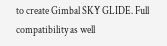to create Gimbal SKY GLIDE. Full compatibility as well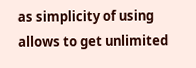as simplicity of using allows to get unlimited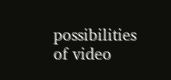possibilities of video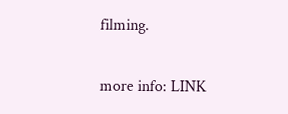filming.

more info: LINK